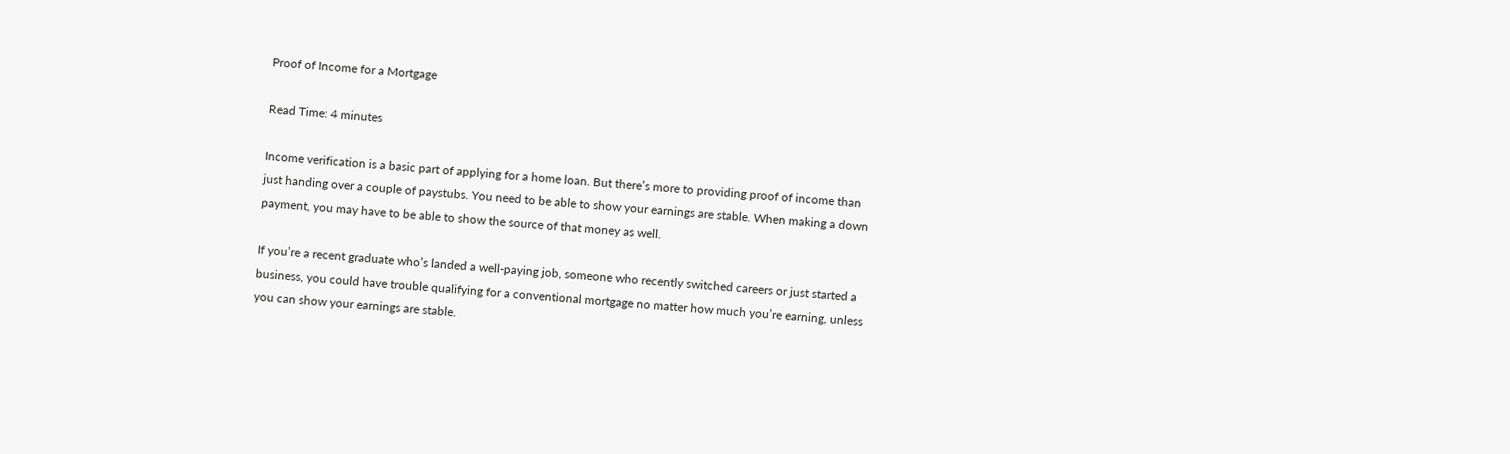Proof of Income for a Mortgage

Read Time: 4 minutes

Income verification is a basic part of applying for a home loan. But there’s more to providing proof of income than just handing over a couple of paystubs. You need to be able to show your earnings are stable. When making a down payment, you may have to be able to show the source of that money as well.

If you’re a recent graduate who’s landed a well-paying job, someone who recently switched careers or just started a business, you could have trouble qualifying for a conventional mortgage no matter how much you’re earning, unless you can show your earnings are stable.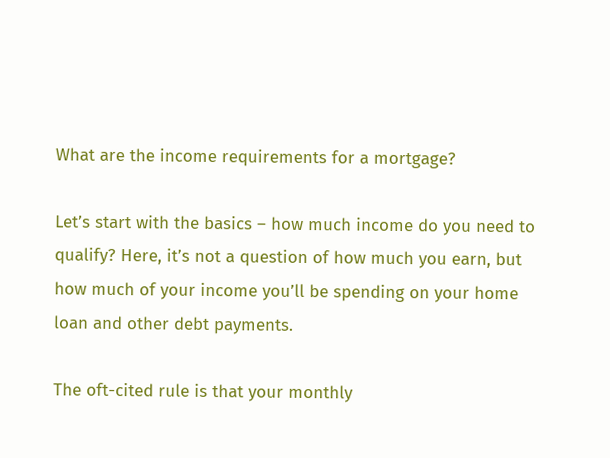What are the income requirements for a mortgage?

Let’s start with the basics – how much income do you need to qualify? Here, it’s not a question of how much you earn, but how much of your income you’ll be spending on your home loan and other debt payments.

The oft-cited rule is that your monthly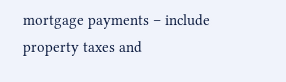mortgage payments – include property taxes and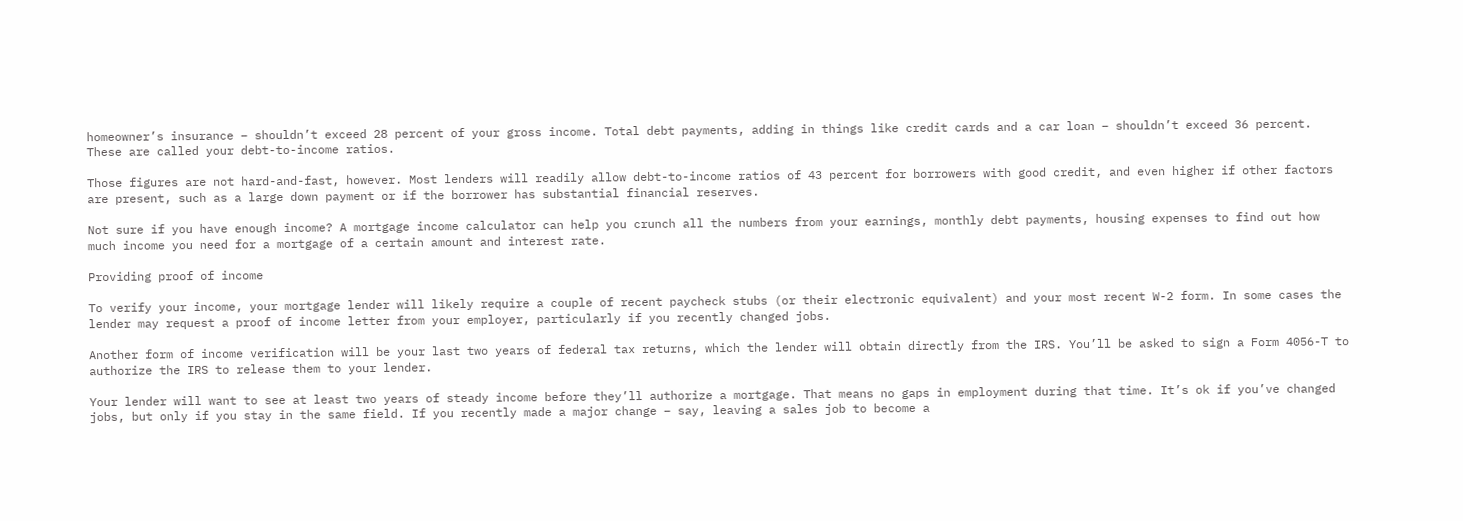homeowner’s insurance – shouldn’t exceed 28 percent of your gross income. Total debt payments, adding in things like credit cards and a car loan – shouldn’t exceed 36 percent. These are called your debt-to-income ratios.

Those figures are not hard-and-fast, however. Most lenders will readily allow debt-to-income ratios of 43 percent for borrowers with good credit, and even higher if other factors are present, such as a large down payment or if the borrower has substantial financial reserves.

Not sure if you have enough income? A mortgage income calculator can help you crunch all the numbers from your earnings, monthly debt payments, housing expenses to find out how much income you need for a mortgage of a certain amount and interest rate.

Providing proof of income

To verify your income, your mortgage lender will likely require a couple of recent paycheck stubs (or their electronic equivalent) and your most recent W-2 form. In some cases the lender may request a proof of income letter from your employer, particularly if you recently changed jobs.

Another form of income verification will be your last two years of federal tax returns, which the lender will obtain directly from the IRS. You’ll be asked to sign a Form 4056-T to authorize the IRS to release them to your lender.

Your lender will want to see at least two years of steady income before they’ll authorize a mortgage. That means no gaps in employment during that time. It’s ok if you’ve changed jobs, but only if you stay in the same field. If you recently made a major change – say, leaving a sales job to become a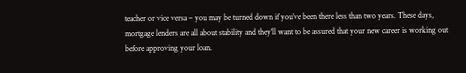teacher or vice versa – you may be turned down if you’ve been there less than two years. These days, mortgage lenders are all about stability and they’ll want to be assured that your new career is working out before approving your loan.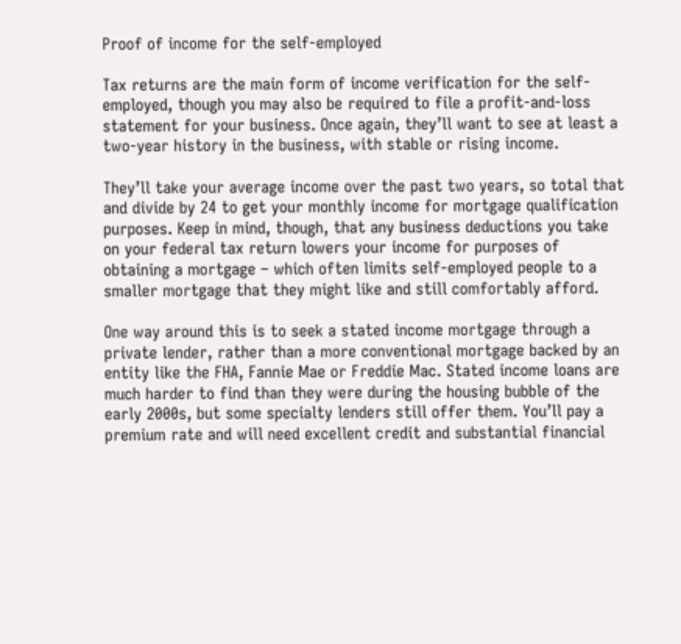Proof of income for the self-employed

Tax returns are the main form of income verification for the self-employed, though you may also be required to file a profit-and-loss statement for your business. Once again, they’ll want to see at least a two-year history in the business, with stable or rising income.

They’ll take your average income over the past two years, so total that and divide by 24 to get your monthly income for mortgage qualification purposes. Keep in mind, though, that any business deductions you take on your federal tax return lowers your income for purposes of obtaining a mortgage – which often limits self-employed people to a smaller mortgage that they might like and still comfortably afford.

One way around this is to seek a stated income mortgage through a private lender, rather than a more conventional mortgage backed by an entity like the FHA, Fannie Mae or Freddie Mac. Stated income loans are much harder to find than they were during the housing bubble of the early 2000s, but some specialty lenders still offer them. You’ll pay a premium rate and will need excellent credit and substantial financial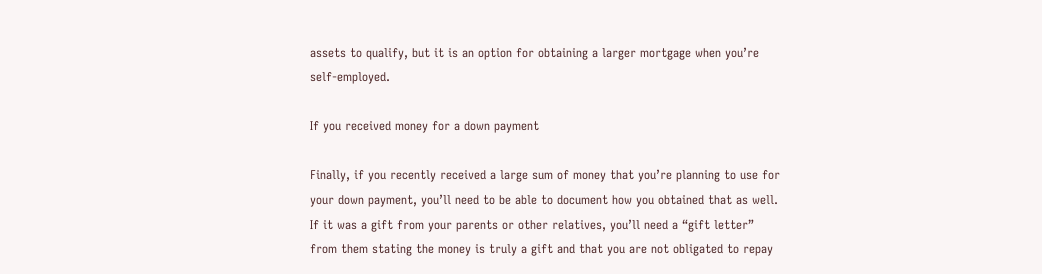assets to qualify, but it is an option for obtaining a larger mortgage when you’re self-employed.

If you received money for a down payment

Finally, if you recently received a large sum of money that you’re planning to use for your down payment, you’ll need to be able to document how you obtained that as well. If it was a gift from your parents or other relatives, you’ll need a “gift letter” from them stating the money is truly a gift and that you are not obligated to repay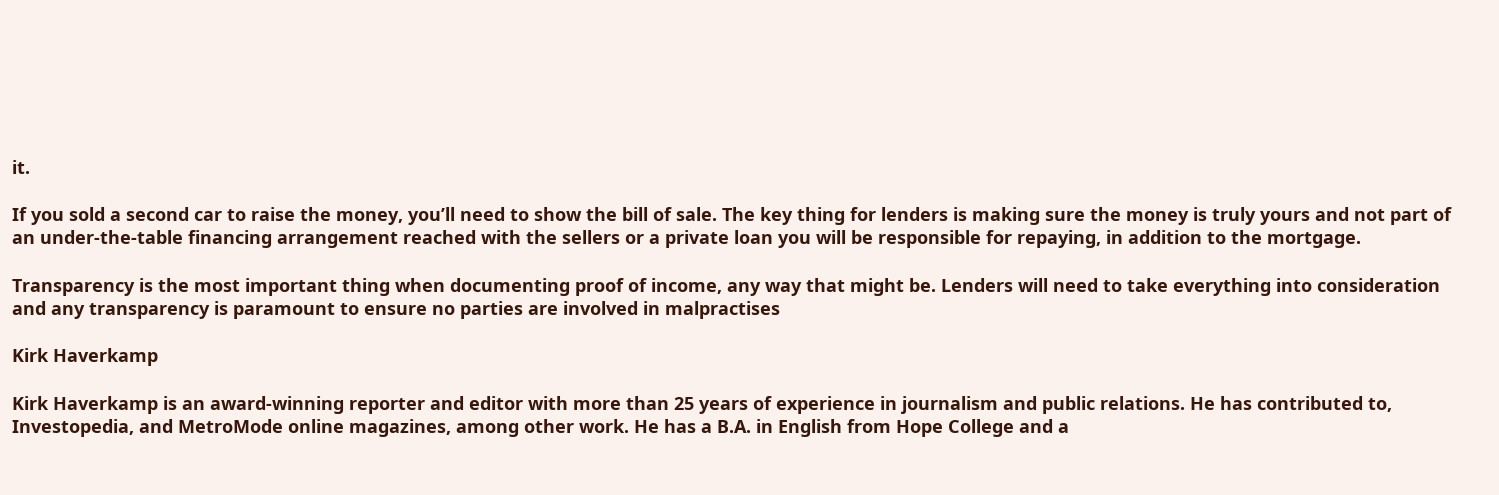it.

If you sold a second car to raise the money, you’ll need to show the bill of sale. The key thing for lenders is making sure the money is truly yours and not part of an under-the-table financing arrangement reached with the sellers or a private loan you will be responsible for repaying, in addition to the mortgage.

Transparency is the most important thing when documenting proof of income, any way that might be. Lenders will need to take everything into consideration and any transparency is paramount to ensure no parties are involved in malpractises

Kirk Haverkamp

Kirk Haverkamp is an award-winning reporter and editor with more than 25 years of experience in journalism and public relations. He has contributed to, Investopedia, and MetroMode online magazines, among other work. He has a B.A. in English from Hope College and a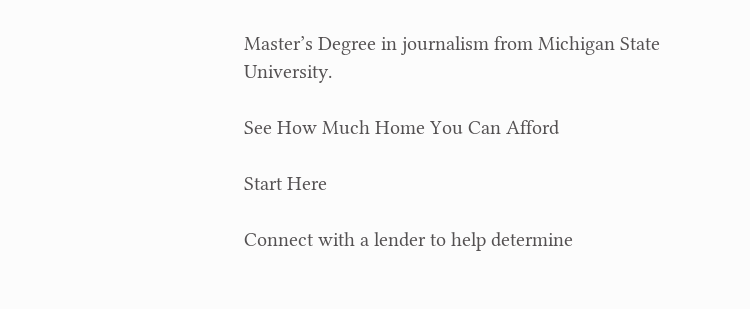Master’s Degree in journalism from Michigan State University.

See How Much Home You Can Afford

Start Here

Connect with a lender to help determine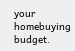your homebuying budget.